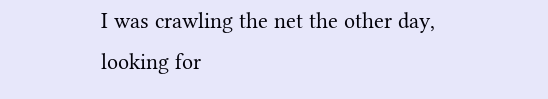I was crawling the net the other day, looking for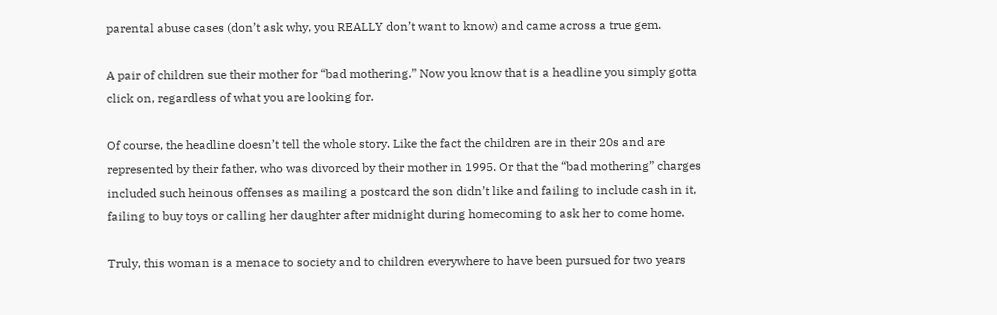parental abuse cases (don’t ask why, you REALLY don’t want to know) and came across a true gem.

A pair of children sue their mother for “bad mothering.” Now you know that is a headline you simply gotta click on, regardless of what you are looking for.

Of course, the headline doesn’t tell the whole story. Like the fact the children are in their 20s and are represented by their father, who was divorced by their mother in 1995. Or that the “bad mothering” charges included such heinous offenses as mailing a postcard the son didn’t like and failing to include cash in it, failing to buy toys or calling her daughter after midnight during homecoming to ask her to come home.

Truly, this woman is a menace to society and to children everywhere to have been pursued for two years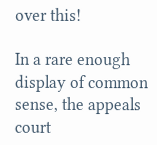over this!

In a rare enough display of common sense, the appeals court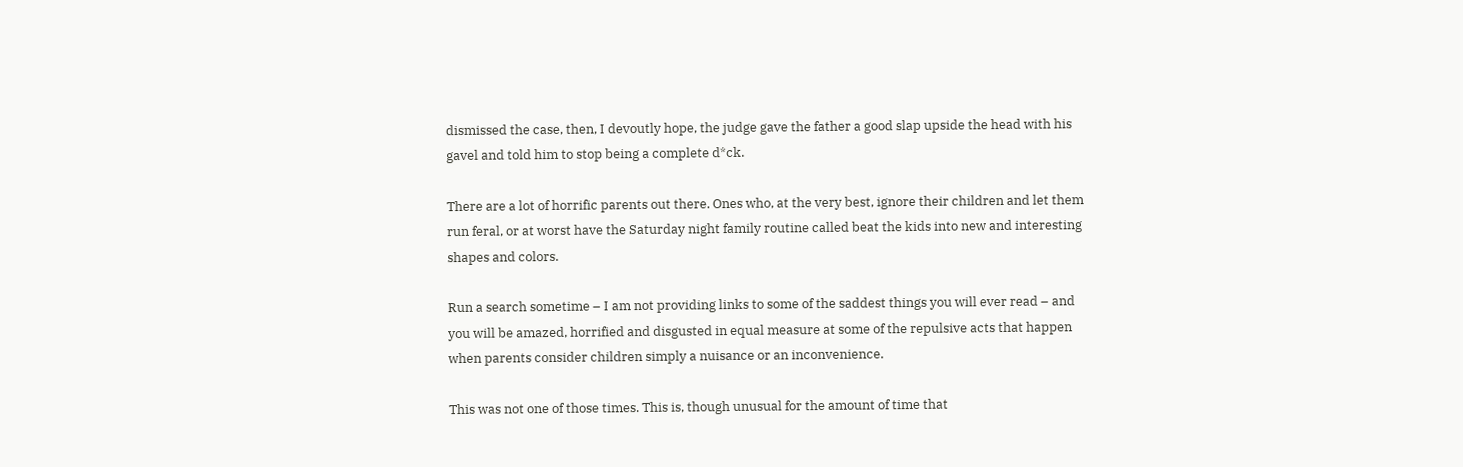dismissed the case, then, I devoutly hope, the judge gave the father a good slap upside the head with his gavel and told him to stop being a complete d*ck.

There are a lot of horrific parents out there. Ones who, at the very best, ignore their children and let them run feral, or at worst have the Saturday night family routine called beat the kids into new and interesting shapes and colors.

Run a search sometime – I am not providing links to some of the saddest things you will ever read – and you will be amazed, horrified and disgusted in equal measure at some of the repulsive acts that happen when parents consider children simply a nuisance or an inconvenience.

This was not one of those times. This is, though unusual for the amount of time that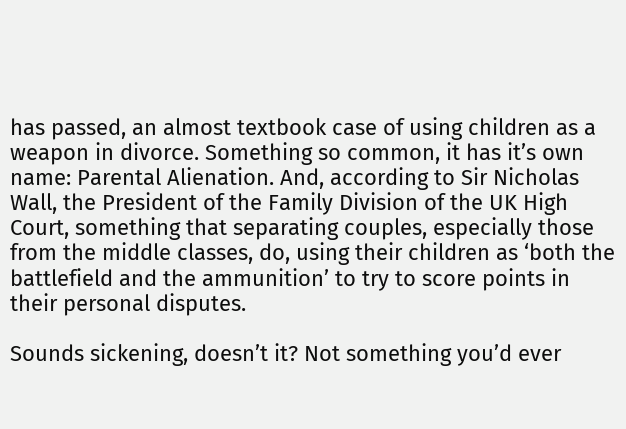has passed, an almost textbook case of using children as a weapon in divorce. Something so common, it has it’s own name: Parental Alienation. And, according to Sir Nicholas Wall, the President of the Family Division of the UK High Court, something that separating couples, especially those from the middle classes, do, using their children as ‘both the battlefield and the ammunition’ to try to score points in their personal disputes.

Sounds sickening, doesn’t it? Not something you’d ever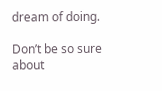dream of doing.

Don’t be so sure about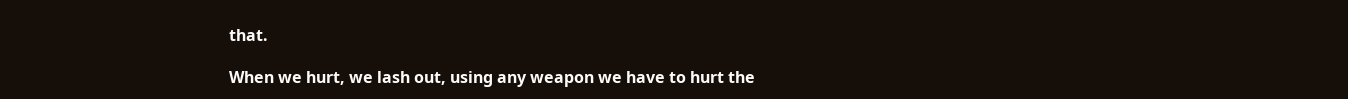that.

When we hurt, we lash out, using any weapon we have to hurt the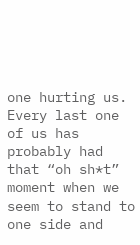one hurting us. Every last one of us has probably had that “oh sh*t” moment when we seem to stand to one side and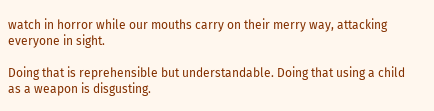watch in horror while our mouths carry on their merry way, attacking everyone in sight.

Doing that is reprehensible but understandable. Doing that using a child as a weapon is disgusting.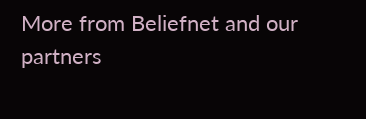More from Beliefnet and our partners